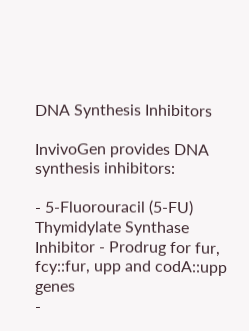DNA Synthesis Inhibitors

InvivoGen provides DNA synthesis inhibitors:

- 5-Fluorouracil (5-FU) Thymidylate Synthase Inhibitor - Prodrug for fur, fcy::fur, upp and codA::upp genes
-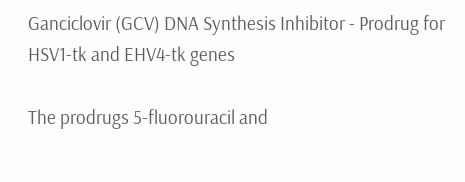Ganciclovir (GCV) DNA Synthesis Inhibitor - Prodrug for HSV1-tk and EHV4-tk genes

The prodrugs 5-fluorouracil and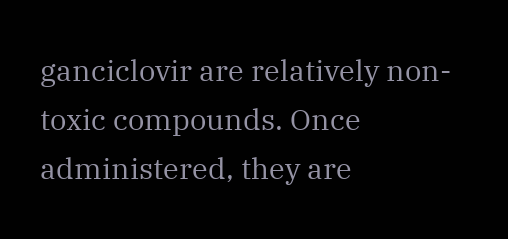ganciclovir are relatively non-toxic compounds. Once administered, they are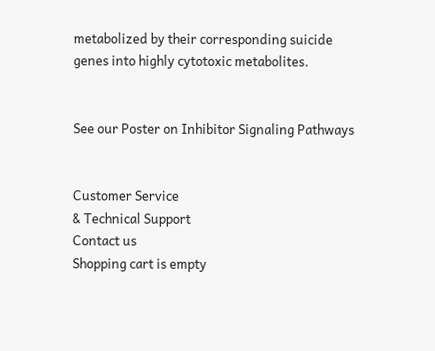metabolized by their corresponding suicide genes into highly cytotoxic metabolites.


See our Poster on Inhibitor Signaling Pathways


Customer Service
& Technical Support
Contact us
Shopping cart is empty